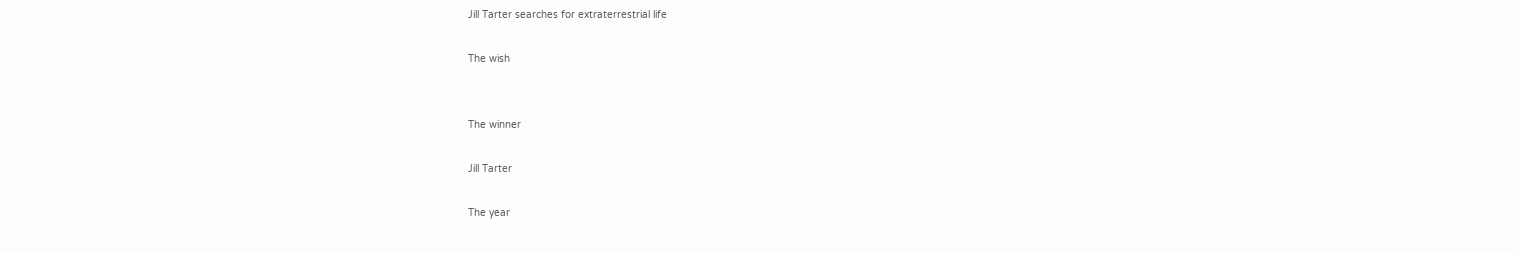Jill Tarter searches for extraterrestrial life

The wish


The winner

Jill Tarter

The year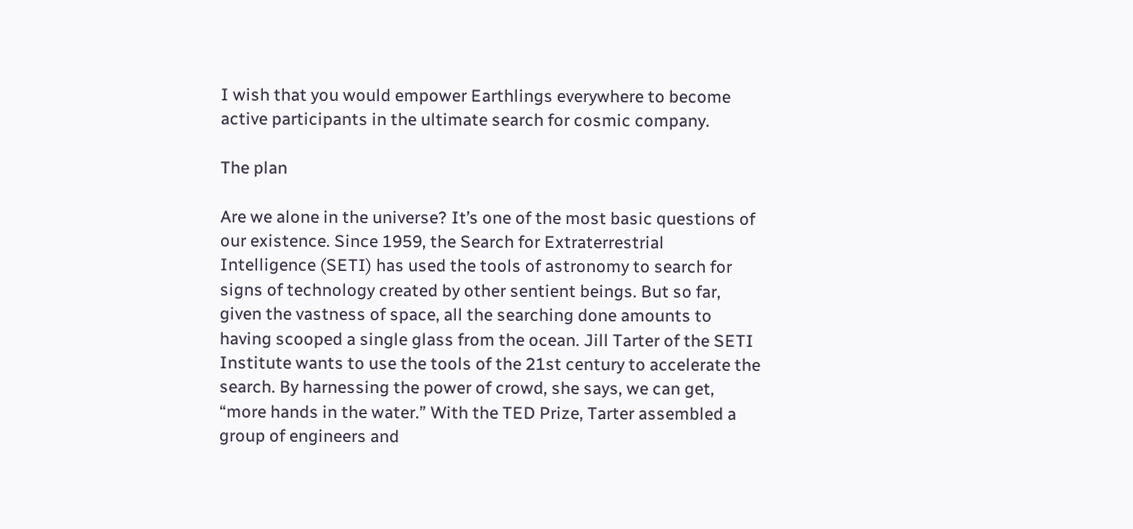I wish that you would empower Earthlings everywhere to become active participants in the ultimate search for cosmic company.

The plan

Are we alone in the universe? It’s one of the most basic questions of our existence. Since 1959, the Search for Extraterrestrial Intelligence (SETI) has used the tools of astronomy to search for signs of technology created by other sentient beings. But so far, given the vastness of space, all the searching done amounts to having scooped a single glass from the ocean. Jill Tarter of the SETI Institute wants to use the tools of the 21st century to accelerate the search. By harnessing the power of crowd, she says, we can get, “more hands in the water.” With the TED Prize, Tarter assembled a group of engineers and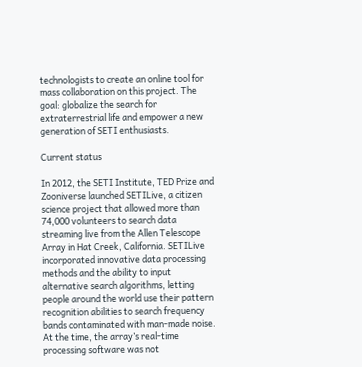technologists to create an online tool for mass collaboration on this project. The goal: globalize the search for extraterrestrial life and empower a new generation of SETI enthusiasts.

Current status

In 2012, the SETI Institute, TED Prize and Zooniverse launched SETILive, a citizen science project that allowed more than 74,000 volunteers to search data streaming live from the Allen Telescope Array in Hat Creek, California. SETILive incorporated innovative data processing methods and the ability to input alternative search algorithms, letting people around the world use their pattern recognition abilities to search frequency bands contaminated with man-made noise. At the time, the array’s real-time processing software was not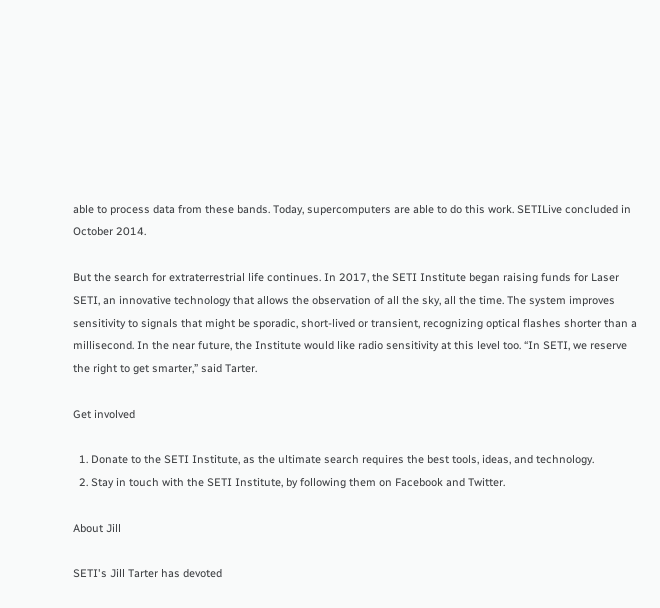able to process data from these bands. Today, supercomputers are able to do this work. SETILive concluded in October 2014.

But the search for extraterrestrial life continues. In 2017, the SETI Institute began raising funds for Laser SETI, an innovative technology that allows the observation of all the sky, all the time. The system improves sensitivity to signals that might be sporadic, short-lived or transient, recognizing optical flashes shorter than a millisecond. In the near future, the Institute would like radio sensitivity at this level too. “In SETI, we reserve the right to get smarter,” said Tarter.

Get involved

  1. Donate to the SETI Institute, as the ultimate search requires the best tools, ideas, and technology.
  2. Stay in touch with the SETI Institute, by following them on Facebook and Twitter.

About Jill

SETI's Jill Tarter has devoted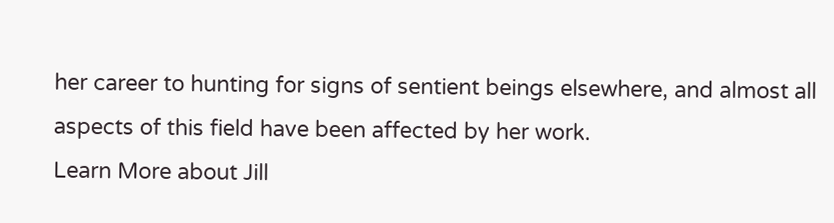her career to hunting for signs of sentient beings elsewhere, and almost all aspects of this field have been affected by her work.
Learn More about Jill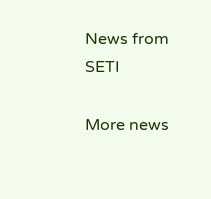News from SETI

More news